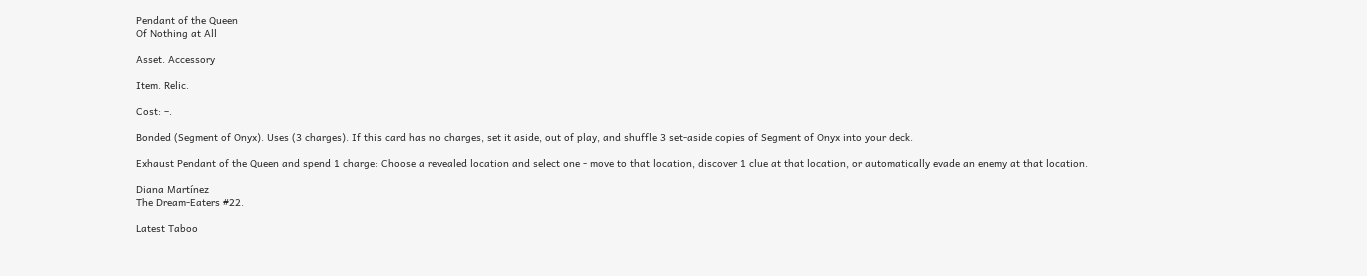Pendant of the Queen
Of Nothing at All

Asset. Accessory

Item. Relic.

Cost: –.

Bonded (Segment of Onyx). Uses (3 charges). If this card has no charges, set it aside, out of play, and shuffle 3 set-aside copies of Segment of Onyx into your deck.

Exhaust Pendant of the Queen and spend 1 charge: Choose a revealed location and select one - move to that location, discover 1 clue at that location, or automatically evade an enemy at that location.

Diana Martínez
The Dream-Eaters #22.

Latest Taboo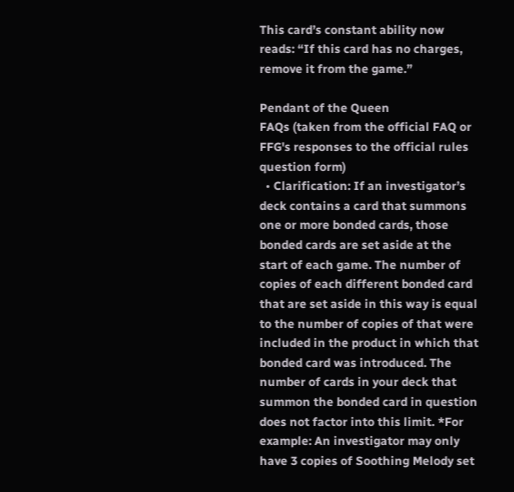This card’s constant ability now reads: “If this card has no charges, remove it from the game.”

Pendant of the Queen
FAQs (taken from the official FAQ or FFG's responses to the official rules question form)
  • Clarification: If an investigator’s deck contains a card that summons one or more bonded cards, those bonded cards are set aside at the start of each game. The number of copies of each different bonded card that are set aside in this way is equal to the number of copies of that were included in the product in which that bonded card was introduced. The number of cards in your deck that summon the bonded card in question does not factor into this limit. *For example: An investigator may only have 3 copies of Soothing Melody set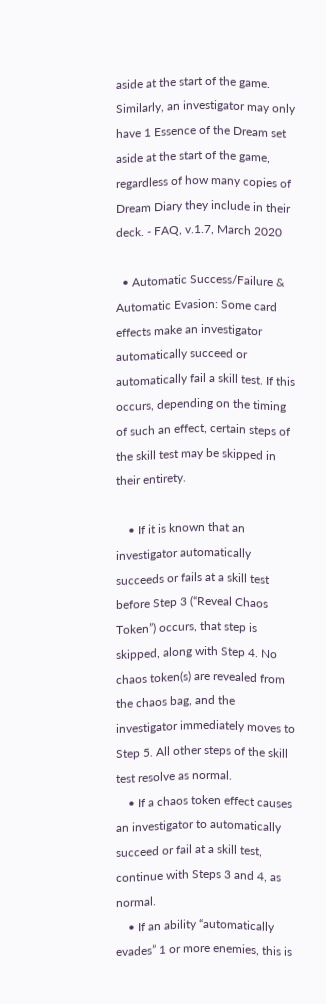aside at the start of the game. Similarly, an investigator may only have 1 Essence of the Dream set aside at the start of the game, regardless of how many copies of Dream Diary they include in their deck. - FAQ, v.1.7, March 2020

  • Automatic Success/Failure & Automatic Evasion: Some card effects make an investigator automatically succeed or automatically fail a skill test. If this occurs, depending on the timing of such an effect, certain steps of the skill test may be skipped in their entirety.

    • If it is known that an investigator automatically succeeds or fails at a skill test before Step 3 (“Reveal Chaos Token”) occurs, that step is skipped, along with Step 4. No chaos token(s) are revealed from the chaos bag, and the investigator immediately moves to Step 5. All other steps of the skill test resolve as normal.
    • If a chaos token effect causes an investigator to automatically succeed or fail at a skill test, continue with Steps 3 and 4, as normal.
    • If an ability “automatically evades” 1 or more enemies, this is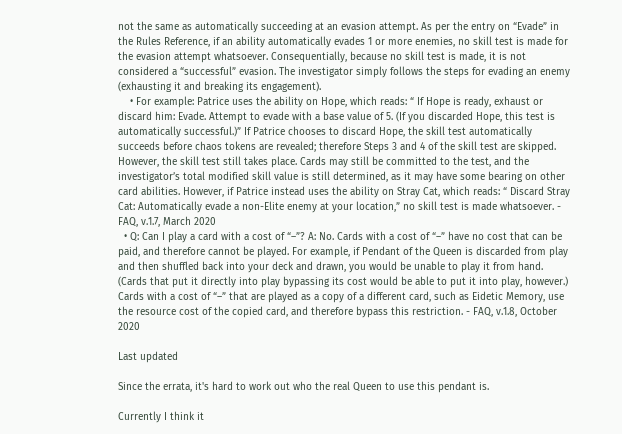not the same as automatically succeeding at an evasion attempt. As per the entry on “Evade” in the Rules Reference, if an ability automatically evades 1 or more enemies, no skill test is made for the evasion attempt whatsoever. Consequentially, because no skill test is made, it is not considered a “successful” evasion. The investigator simply follows the steps for evading an enemy (exhausting it and breaking its engagement).
    • For example: Patrice uses the ability on Hope, which reads: “ If Hope is ready, exhaust or discard him: Evade. Attempt to evade with a base value of 5. (If you discarded Hope, this test is automatically successful.)” If Patrice chooses to discard Hope, the skill test automatically succeeds before chaos tokens are revealed; therefore Steps 3 and 4 of the skill test are skipped. However, the skill test still takes place. Cards may still be committed to the test, and the investigator’s total modified skill value is still determined, as it may have some bearing on other card abilities. However, if Patrice instead uses the ability on Stray Cat, which reads: “ Discard Stray Cat: Automatically evade a non-Elite enemy at your location,” no skill test is made whatsoever. - FAQ, v.1.7, March 2020
  • Q: Can I play a card with a cost of “–”? A: No. Cards with a cost of “–” have no cost that can be paid, and therefore cannot be played. For example, if Pendant of the Queen is discarded from play and then shuffled back into your deck and drawn, you would be unable to play it from hand. (Cards that put it directly into play bypassing its cost would be able to put it into play, however.) Cards with a cost of “–” that are played as a copy of a different card, such as Eidetic Memory, use the resource cost of the copied card, and therefore bypass this restriction. - FAQ, v.1.8, October 2020

Last updated

Since the errata, it's hard to work out who the real Queen to use this pendant is.

Currently I think it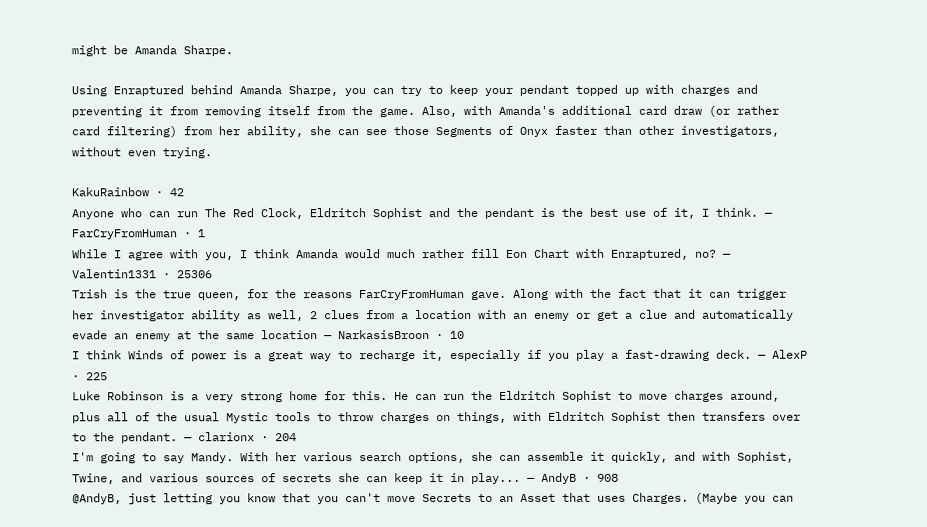might be Amanda Sharpe.

Using Enraptured behind Amanda Sharpe, you can try to keep your pendant topped up with charges and preventing it from removing itself from the game. Also, with Amanda's additional card draw (or rather card filtering) from her ability, she can see those Segments of Onyx faster than other investigators, without even trying.

KakuRainbow · 42
Anyone who can run The Red Clock, Eldritch Sophist and the pendant is the best use of it, I think. — FarCryFromHuman · 1
While I agree with you, I think Amanda would much rather fill Eon Chart with Enraptured, no? — Valentin1331 · 25306
Trish is the true queen, for the reasons FarCryFromHuman gave. Along with the fact that it can trigger her investigator ability as well, 2 clues from a location with an enemy or get a clue and automatically evade an enemy at the same location — NarkasisBroon · 10
I think Winds of power is a great way to recharge it, especially if you play a fast-drawing deck. — AlexP · 225
Luke Robinson is a very strong home for this. He can run the Eldritch Sophist to move charges around, plus all of the usual Mystic tools to throw charges on things, with Eldritch Sophist then transfers over to the pendant. — clarionx · 204
I'm going to say Mandy. With her various search options, she can assemble it quickly, and with Sophist, Twine, and various sources of secrets she can keep it in play... — AndyB · 908
@AndyB, just letting you know that you can't move Secrets to an Asset that uses Charges. (Maybe you can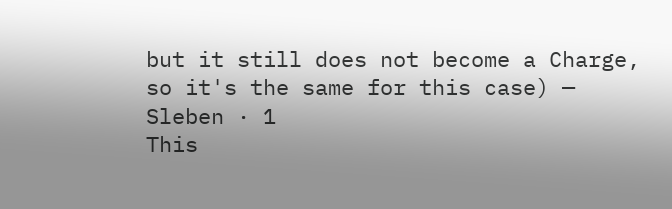but it still does not become a Charge, so it's the same for this case) — Sleben · 1
This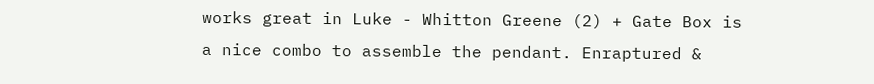works great in Luke - Whitton Greene (2) + Gate Box is a nice combo to assemble the pendant. Enraptured &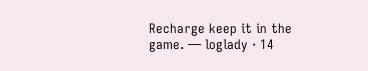Recharge keep it in the game. — loglady · 14